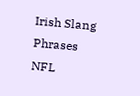Irish Slang Phrases
NFL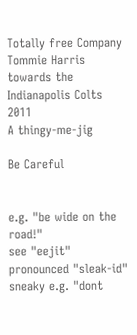Totally free Company Tommie Harris towards the Indianapolis Colts 2011
A thingy-me-jig

Be Careful


e.g. "be wide on the road!"
see "eejit"
pronounced "sleak-id" sneaky e.g. "dont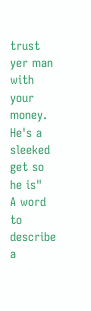trust yer man with your money. He's a sleeked get so he is"
A word to describe a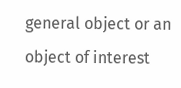general object or an object of interest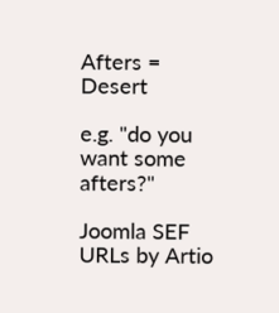Afters = Desert

e.g. "do you want some afters?"

Joomla SEF URLs by Artio